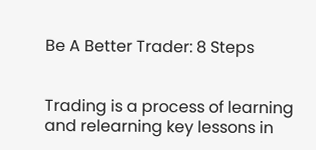Be A Better Trader: 8 Steps


Trading is a process of learning and relearning key lessons in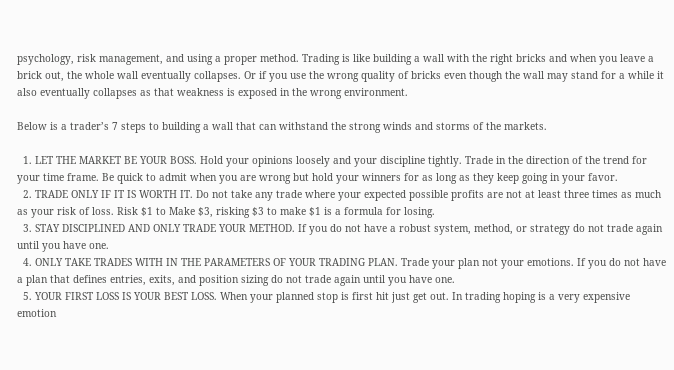psychology, risk management, and using a proper method. Trading is like building a wall with the right bricks and when you leave a brick out, the whole wall eventually collapses. Or if you use the wrong quality of bricks even though the wall may stand for a while it also eventually collapses as that weakness is exposed in the wrong environment.

Below is a trader’s 7 steps to building a wall that can withstand the strong winds and storms of the markets.

  1. LET THE MARKET BE YOUR BOSS. Hold your opinions loosely and your discipline tightly. Trade in the direction of the trend for your time frame. Be quick to admit when you are wrong but hold your winners for as long as they keep going in your favor.
  2. TRADE ONLY IF IT IS WORTH IT. Do not take any trade where your expected possible profits are not at least three times as much as your risk of loss. Risk $1 to Make $3, risking $3 to make $1 is a formula for losing.
  3. STAY DISCIPLINED AND ONLY TRADE YOUR METHOD. If you do not have a robust system, method, or strategy do not trade again until you have one.
  4. ONLY TAKE TRADES WITH IN THE PARAMETERS OF YOUR TRADING PLAN. Trade your plan not your emotions. If you do not have a plan that defines entries, exits, and position sizing do not trade again until you have one.
  5. YOUR FIRST LOSS IS YOUR BEST LOSS. When your planned stop is first hit just get out. In trading hoping is a very expensive emotion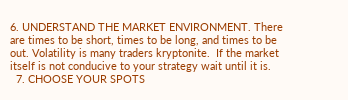6. UNDERSTAND THE MARKET ENVIRONMENT. There are times to be short, times to be long, and times to be out. Volatility is many traders kryptonite.  If the market itself is not conducive to your strategy wait until it is.
  7. CHOOSE YOUR SPOTS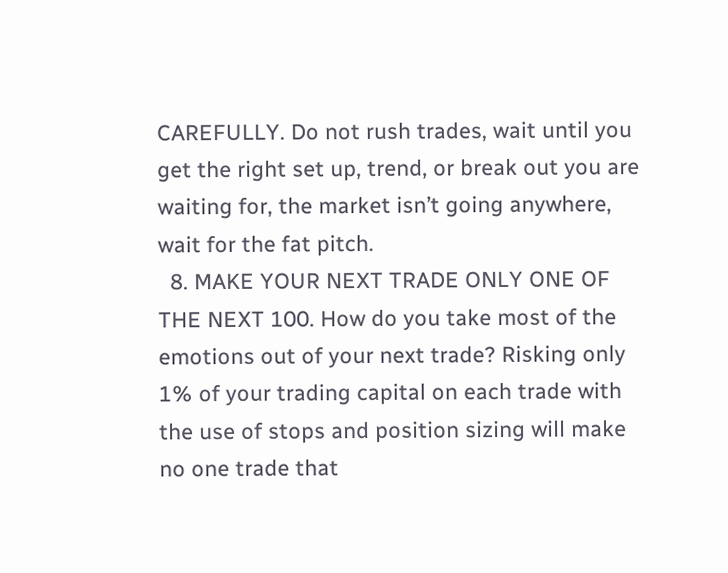CAREFULLY. Do not rush trades, wait until you get the right set up, trend, or break out you are waiting for, the market isn’t going anywhere, wait for the fat pitch.
  8. MAKE YOUR NEXT TRADE ONLY ONE OF THE NEXT 100. How do you take most of the emotions out of your next trade? Risking only 1% of your trading capital on each trade with the use of stops and position sizing will make no one trade that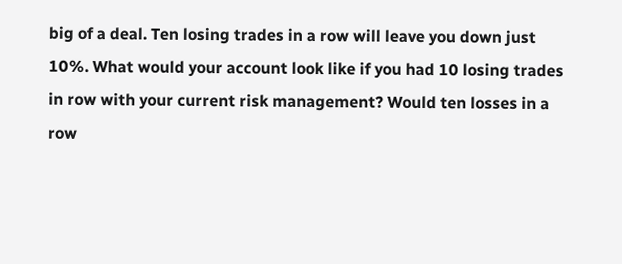big of a deal. Ten losing trades in a row will leave you down just 10%. What would your account look like if you had 10 losing trades in row with your current risk management? Would ten losses in a row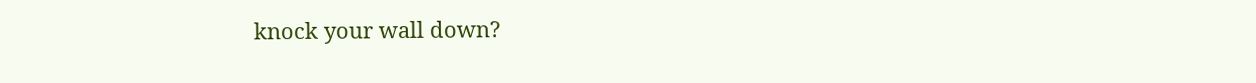knock your wall down?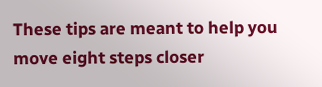These tips are meant to help you move eight steps closer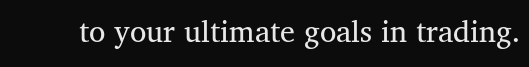to your ultimate goals in trading.